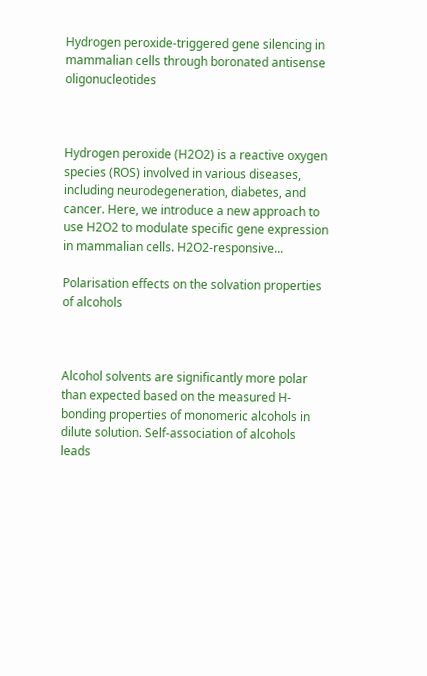Hydrogen peroxide-triggered gene silencing in mammalian cells through boronated antisense oligonucleotides



Hydrogen peroxide (H2O2) is a reactive oxygen species (ROS) involved in various diseases, including neurodegeneration, diabetes, and cancer. Here, we introduce a new approach to use H2O2 to modulate specific gene expression in mammalian cells. H2O2-responsive...

Polarisation effects on the solvation properties of alcohols



Alcohol solvents are significantly more polar than expected based on the measured H-bonding properties of monomeric alcohols in dilute solution. Self-association of alcohols leads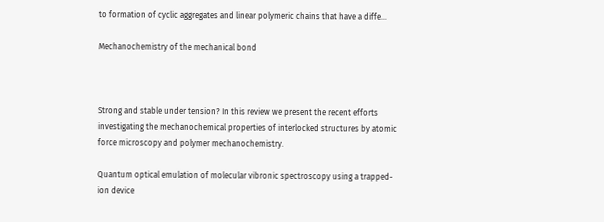to formation of cyclic aggregates and linear polymeric chains that have a diffe...

Mechanochemistry of the mechanical bond



Strong and stable under tension? In this review we present the recent efforts investigating the mechanochemical properties of interlocked structures by atomic force microscopy and polymer mechanochemistry.

Quantum optical emulation of molecular vibronic spectroscopy using a trapped-ion device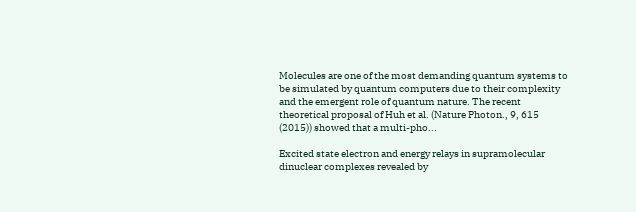Molecules are one of the most demanding quantum systems to be simulated by quantum computers due to their complexity and the emergent role of quantum nature. The recent theoretical proposal of Huh et al. (Nature Photon., 9, 615 (2015)) showed that a multi-pho...

Excited state electron and energy relays in supramolecular dinuclear complexes revealed by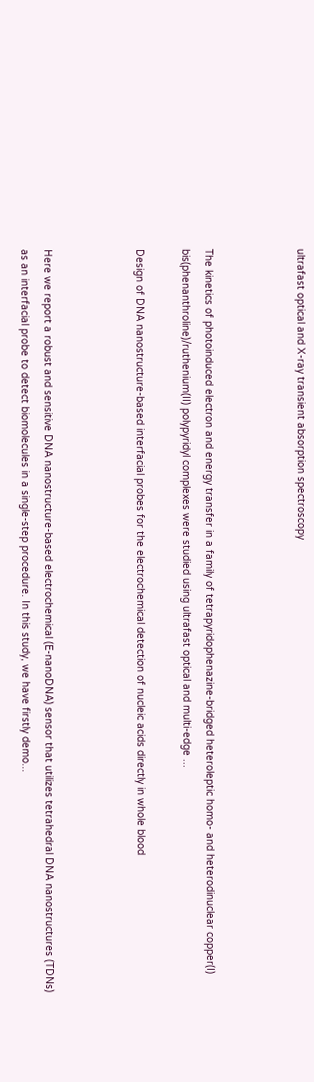ultrafast optical and X-ray transient absorption spectroscopy



The kinetics of photoinduced electron and energy transfer in a family of tetrapyridophenazine-bridged heteroleptic homo- and heterodinuclear copper(I) bis(phenanthroline)/ruthenium(II) polypyridyl complexes were studied using ultrafast optical and multi-edge ...

Design of DNA nanostructure-based interfacial probes for the electrochemical detection of nucleic acids directly in whole blood



Here we report a robust and sensitive DNA nanostructure-based electrochemical (E-nanoDNA) sensor that utilizes tetrahedral DNA nanostructures (TDNs) as an interfacial probe to detect biomolecules in a single-step procedure. In this study, we have firstly demo...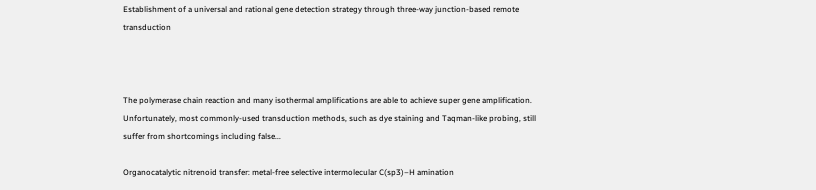Establishment of a universal and rational gene detection strategy through three-way junction-based remote transduction



The polymerase chain reaction and many isothermal amplifications are able to achieve super gene amplification. Unfortunately, most commonly-used transduction methods, such as dye staining and Taqman-like probing, still suffer from shortcomings including false...

Organocatalytic nitrenoid transfer: metal-free selective intermolecular C(sp3)–H amination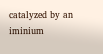catalyzed by an iminium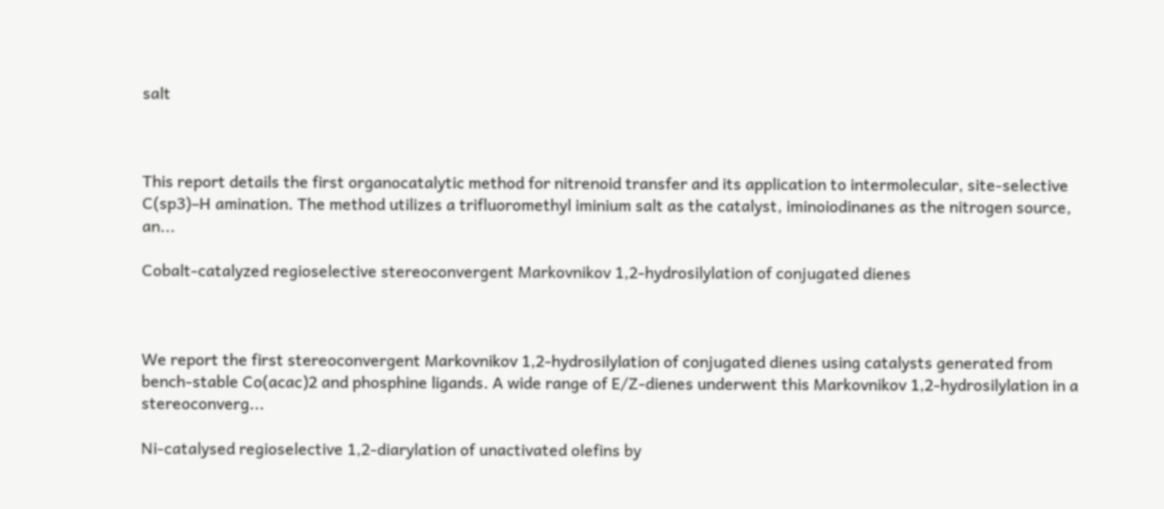salt



This report details the first organocatalytic method for nitrenoid transfer and its application to intermolecular, site-selective C(sp3)–H amination. The method utilizes a trifluoromethyl iminium salt as the catalyst, iminoiodinanes as the nitrogen source, an...

Cobalt-catalyzed regioselective stereoconvergent Markovnikov 1,2-hydrosilylation of conjugated dienes



We report the first stereoconvergent Markovnikov 1,2-hydrosilylation of conjugated dienes using catalysts generated from bench-stable Co(acac)2 and phosphine ligands. A wide range of E/Z-dienes underwent this Markovnikov 1,2-hydrosilylation in a stereoconverg...

Ni-catalysed regioselective 1,2-diarylation of unactivated olefins by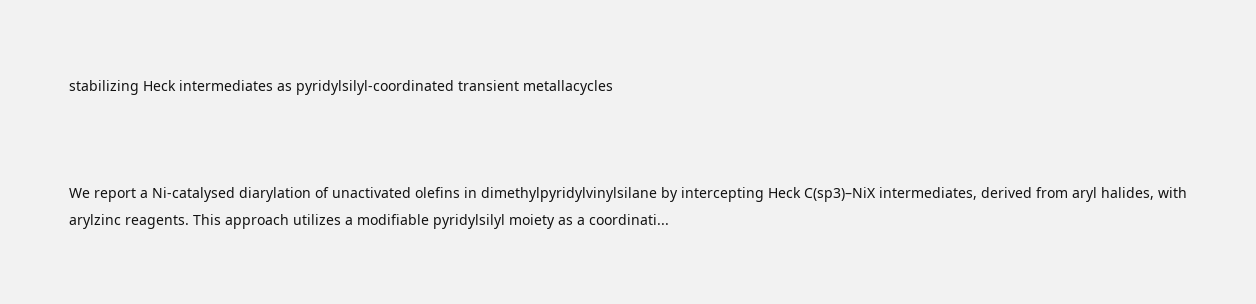stabilizing Heck intermediates as pyridylsilyl-coordinated transient metallacycles



We report a Ni-catalysed diarylation of unactivated olefins in dimethylpyridylvinylsilane by intercepting Heck C(sp3)–NiX intermediates, derived from aryl halides, with arylzinc reagents. This approach utilizes a modifiable pyridylsilyl moiety as a coordinati...